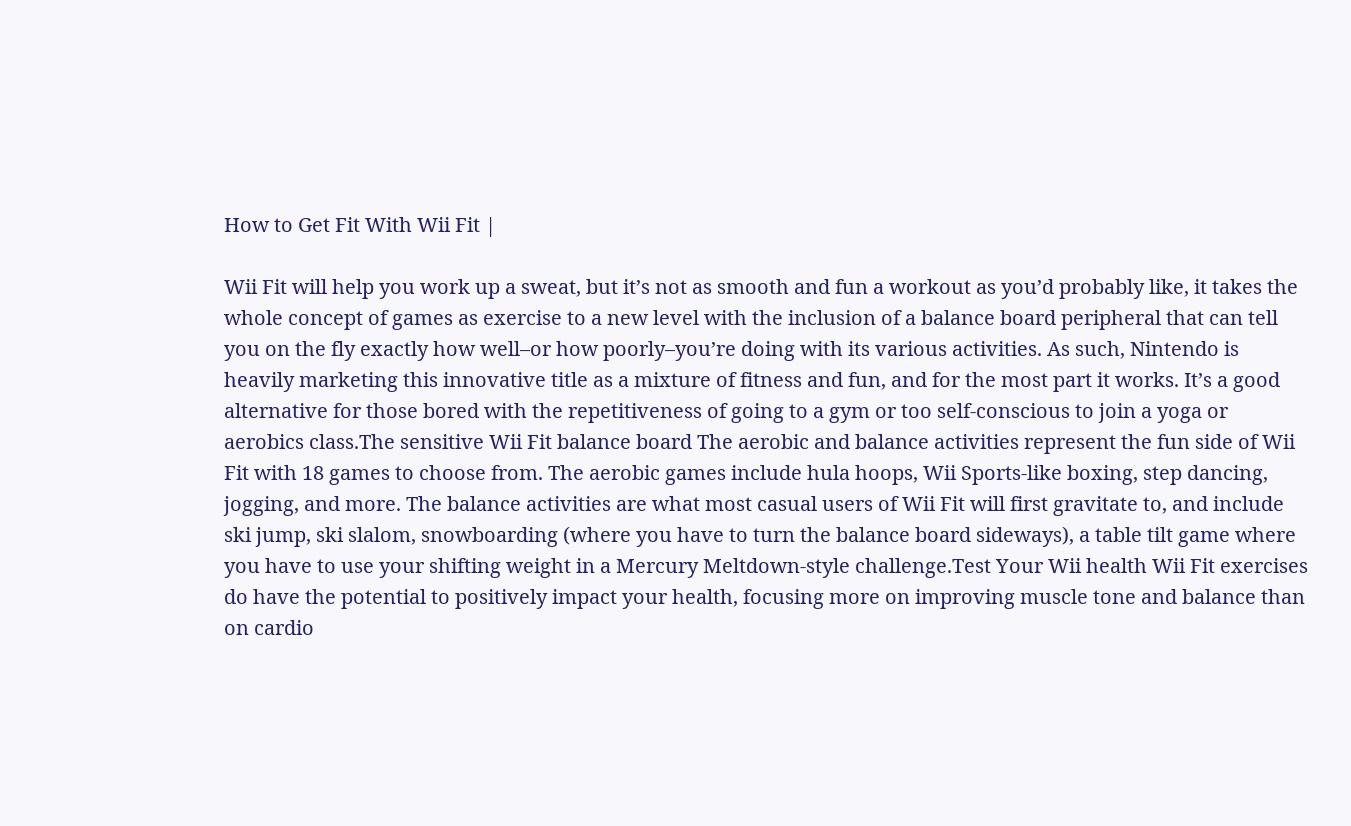How to Get Fit With Wii Fit |

Wii Fit will help you work up a sweat, but it’s not as smooth and fun a workout as you’d probably like, it takes the whole concept of games as exercise to a new level with the inclusion of a balance board peripheral that can tell you on the fly exactly how well–or how poorly–you’re doing with its various activities. As such, Nintendo is heavily marketing this innovative title as a mixture of fitness and fun, and for the most part it works. It’s a good alternative for those bored with the repetitiveness of going to a gym or too self-conscious to join a yoga or aerobics class.The sensitive Wii Fit balance board The aerobic and balance activities represent the fun side of Wii Fit with 18 games to choose from. The aerobic games include hula hoops, Wii Sports-like boxing, step dancing, jogging, and more. The balance activities are what most casual users of Wii Fit will first gravitate to, and include ski jump, ski slalom, snowboarding (where you have to turn the balance board sideways), a table tilt game where you have to use your shifting weight in a Mercury Meltdown-style challenge.Test Your Wii health Wii Fit exercises do have the potential to positively impact your health, focusing more on improving muscle tone and balance than on cardio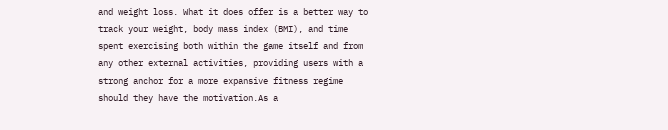and weight loss. What it does offer is a better way to track your weight, body mass index (BMI), and time spent exercising both within the game itself and from any other external activities, providing users with a strong anchor for a more expansive fitness regime should they have the motivation.As a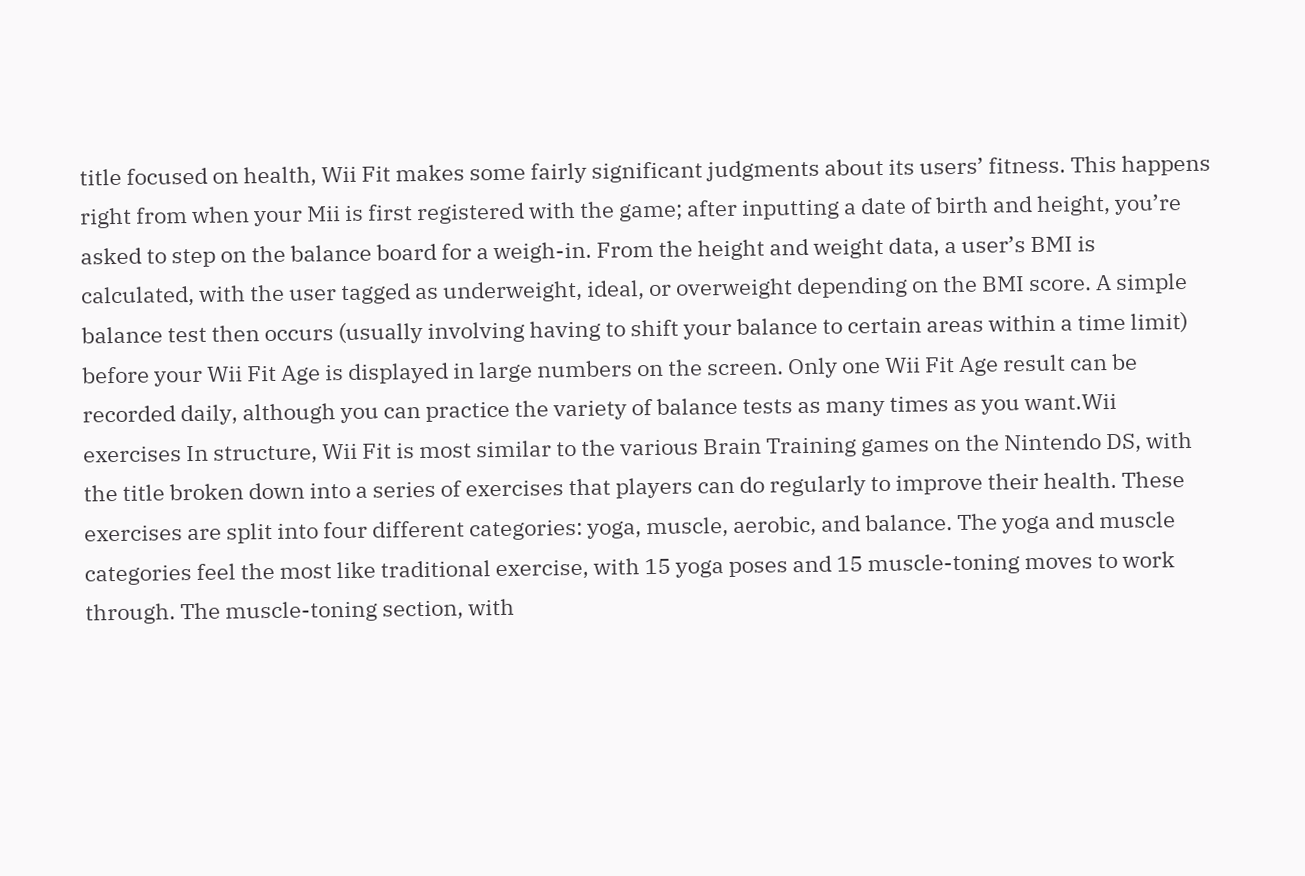title focused on health, Wii Fit makes some fairly significant judgments about its users’ fitness. This happens right from when your Mii is first registered with the game; after inputting a date of birth and height, you’re asked to step on the balance board for a weigh-in. From the height and weight data, a user’s BMI is calculated, with the user tagged as underweight, ideal, or overweight depending on the BMI score. A simple balance test then occurs (usually involving having to shift your balance to certain areas within a time limit) before your Wii Fit Age is displayed in large numbers on the screen. Only one Wii Fit Age result can be recorded daily, although you can practice the variety of balance tests as many times as you want.Wii exercises In structure, Wii Fit is most similar to the various Brain Training games on the Nintendo DS, with the title broken down into a series of exercises that players can do regularly to improve their health. These exercises are split into four different categories: yoga, muscle, aerobic, and balance. The yoga and muscle categories feel the most like traditional exercise, with 15 yoga poses and 15 muscle-toning moves to work through. The muscle-toning section, with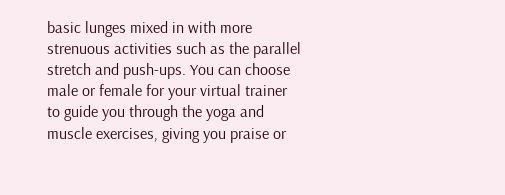basic lunges mixed in with more strenuous activities such as the parallel stretch and push-ups. You can choose male or female for your virtual trainer to guide you through the yoga and muscle exercises, giving you praise or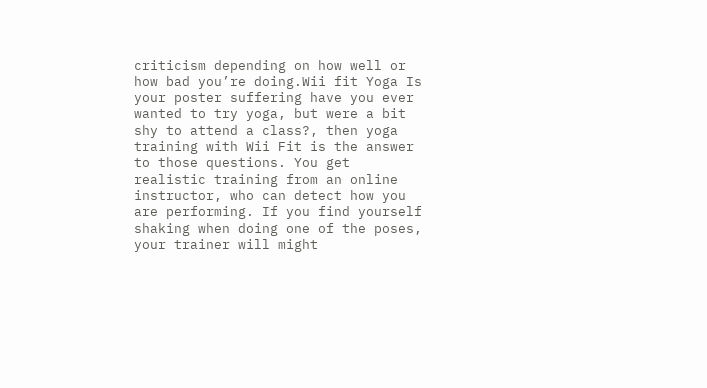criticism depending on how well or how bad you’re doing.Wii fit Yoga Is your poster suffering have you ever wanted to try yoga, but were a bit shy to attend a class?, then yoga training with Wii Fit is the answer to those questions. You get realistic training from an online instructor, who can detect how you are performing. If you find yourself shaking when doing one of the poses, your trainer will might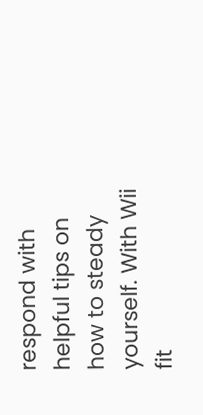respond with helpful tips on how to steady yourself. With Wii fit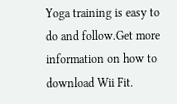Yoga training is easy to do and follow.Get more information on how to download Wii Fit.